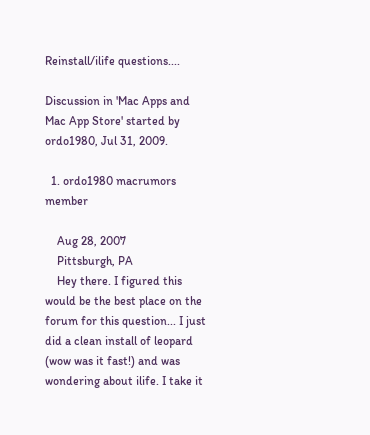Reinstall/ilife questions....

Discussion in 'Mac Apps and Mac App Store' started by ordo1980, Jul 31, 2009.

  1. ordo1980 macrumors member

    Aug 28, 2007
    Pittsburgh, PA
    Hey there. I figured this would be the best place on the forum for this question... I just did a clean install of leopard (wow was it fast!) and was wondering about ilife. I take it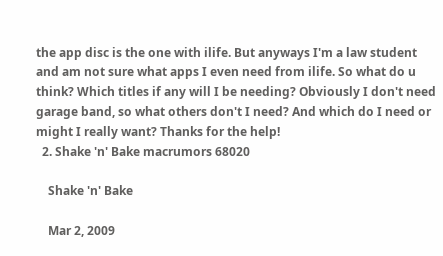the app disc is the one with ilife. But anyways I'm a law student and am not sure what apps I even need from ilife. So what do u think? Which titles if any will I be needing? Obviously I don't need garage band, so what others don't I need? And which do I need or might I really want? Thanks for the help!
  2. Shake 'n' Bake macrumors 68020

    Shake 'n' Bake

    Mar 2, 2009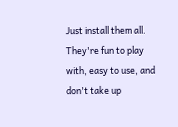Just install them all. They're fun to play with, easy to use, and don't take up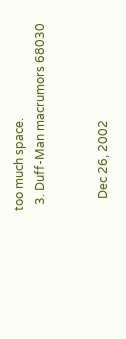too much space.
  3. Duff-Man macrumors 68030


    Dec 26, 2002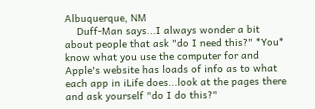Albuquerque, NM
    Duff-Man says...I always wonder a bit about people that ask "do I need this?" *You* know what you use the computer for and Apple's website has loads of info as to what each app in iLife does...look at the pages there and ask yourself "do I do this?"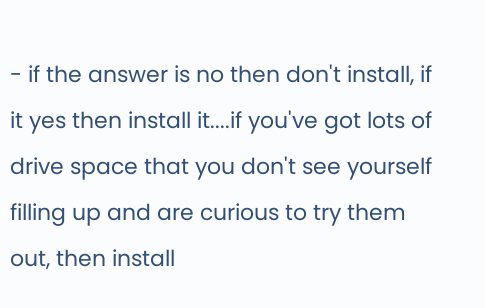- if the answer is no then don't install, if it yes then install it....if you've got lots of drive space that you don't see yourself filling up and are curious to try them out, then install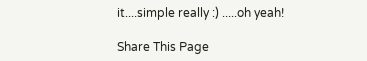it....simple really :) .....oh yeah!

Share This Page